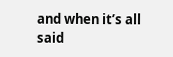and when it’s all said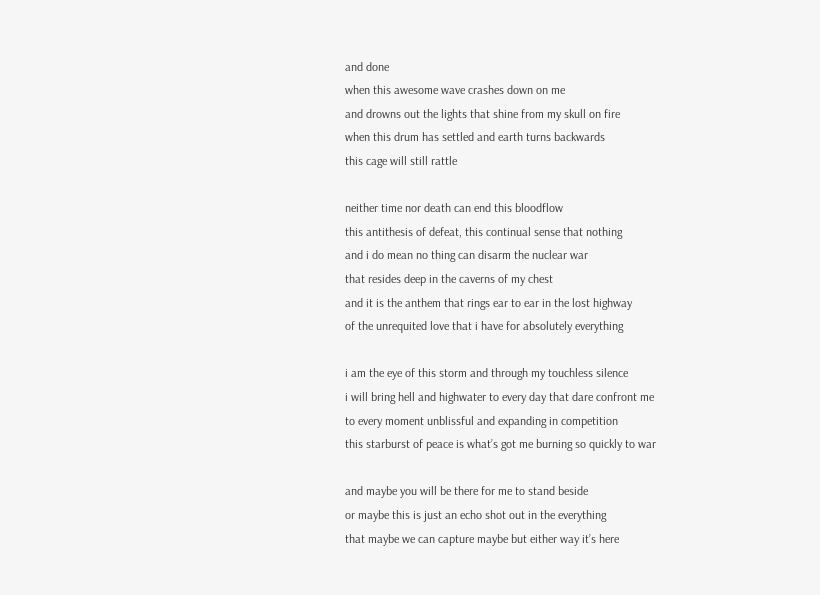and done
when this awesome wave crashes down on me
and drowns out the lights that shine from my skull on fire
when this drum has settled and earth turns backwards
this cage will still rattle

neither time nor death can end this bloodflow
this antithesis of defeat, this continual sense that nothing
and i do mean no thing can disarm the nuclear war
that resides deep in the caverns of my chest
and it is the anthem that rings ear to ear in the lost highway
of the unrequited love that i have for absolutely everything

i am the eye of this storm and through my touchless silence
i will bring hell and highwater to every day that dare confront me
to every moment unblissful and expanding in competition
this starburst of peace is what’s got me burning so quickly to war

and maybe you will be there for me to stand beside
or maybe this is just an echo shot out in the everything
that maybe we can capture maybe but either way it’s here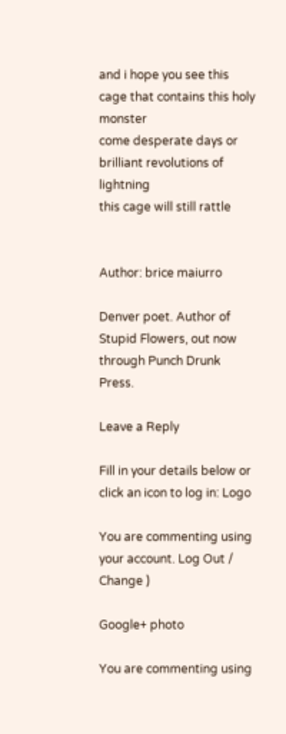and i hope you see this cage that contains this holy monster
come desperate days or brilliant revolutions of lightning
this cage will still rattle


Author: brice maiurro

Denver poet. Author of Stupid Flowers, out now through Punch Drunk Press.

Leave a Reply

Fill in your details below or click an icon to log in: Logo

You are commenting using your account. Log Out /  Change )

Google+ photo

You are commenting using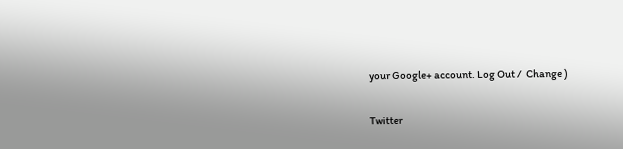your Google+ account. Log Out /  Change )

Twitter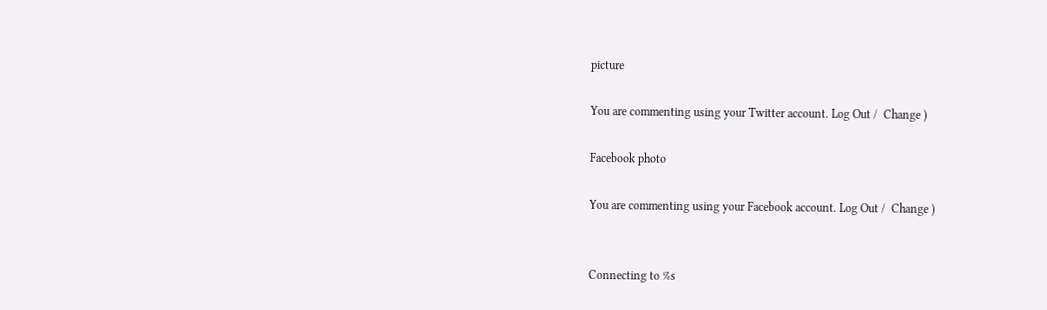picture

You are commenting using your Twitter account. Log Out /  Change )

Facebook photo

You are commenting using your Facebook account. Log Out /  Change )


Connecting to %s